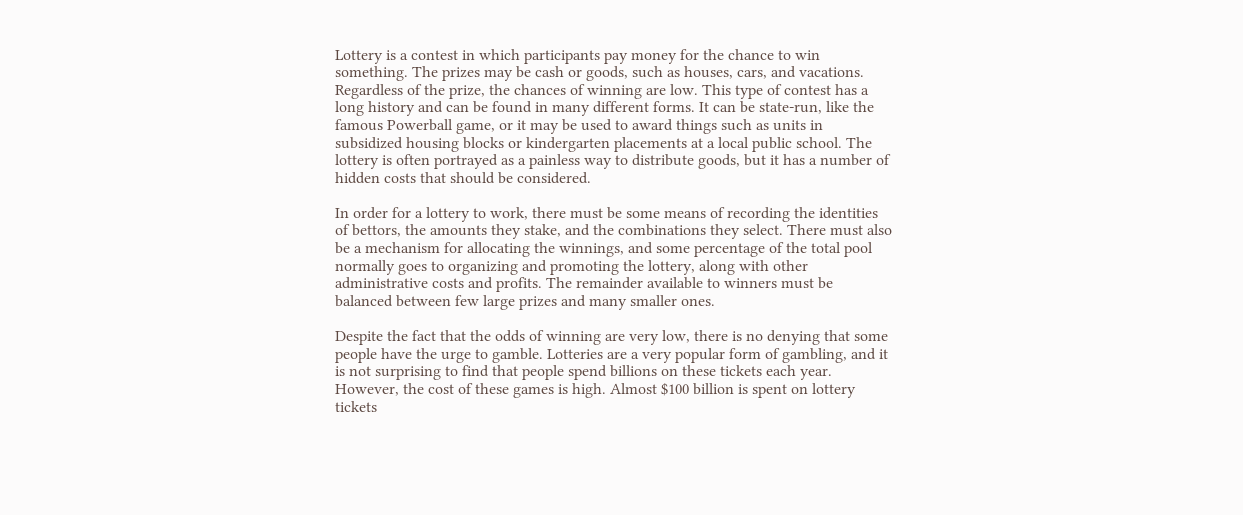Lottery is a contest in which participants pay money for the chance to win something. The prizes may be cash or goods, such as houses, cars, and vacations. Regardless of the prize, the chances of winning are low. This type of contest has a long history and can be found in many different forms. It can be state-run, like the famous Powerball game, or it may be used to award things such as units in subsidized housing blocks or kindergarten placements at a local public school. The lottery is often portrayed as a painless way to distribute goods, but it has a number of hidden costs that should be considered.

In order for a lottery to work, there must be some means of recording the identities of bettors, the amounts they stake, and the combinations they select. There must also be a mechanism for allocating the winnings, and some percentage of the total pool normally goes to organizing and promoting the lottery, along with other administrative costs and profits. The remainder available to winners must be balanced between few large prizes and many smaller ones.

Despite the fact that the odds of winning are very low, there is no denying that some people have the urge to gamble. Lotteries are a very popular form of gambling, and it is not surprising to find that people spend billions on these tickets each year. However, the cost of these games is high. Almost $100 billion is spent on lottery tickets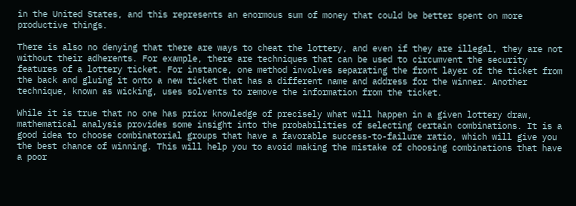in the United States, and this represents an enormous sum of money that could be better spent on more productive things.

There is also no denying that there are ways to cheat the lottery, and even if they are illegal, they are not without their adherents. For example, there are techniques that can be used to circumvent the security features of a lottery ticket. For instance, one method involves separating the front layer of the ticket from the back and gluing it onto a new ticket that has a different name and address for the winner. Another technique, known as wicking, uses solvents to remove the information from the ticket.

While it is true that no one has prior knowledge of precisely what will happen in a given lottery draw, mathematical analysis provides some insight into the probabilities of selecting certain combinations. It is a good idea to choose combinatorial groups that have a favorable success-to-failure ratio, which will give you the best chance of winning. This will help you to avoid making the mistake of choosing combinations that have a poor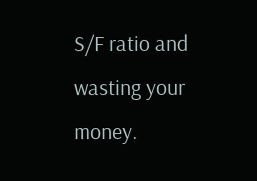S/F ratio and wasting your money.